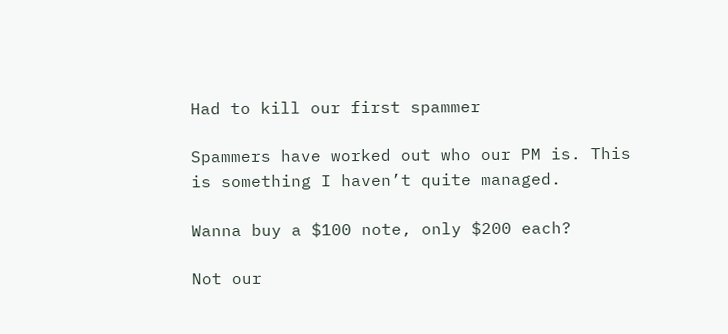Had to kill our first spammer

Spammers have worked out who our PM is. This is something I haven’t quite managed.

Wanna buy a $100 note, only $200 each?

Not our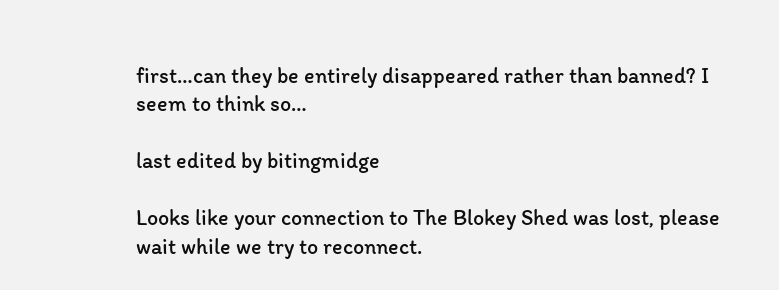first…can they be entirely disappeared rather than banned? I seem to think so…

last edited by bitingmidge

Looks like your connection to The Blokey Shed was lost, please wait while we try to reconnect.